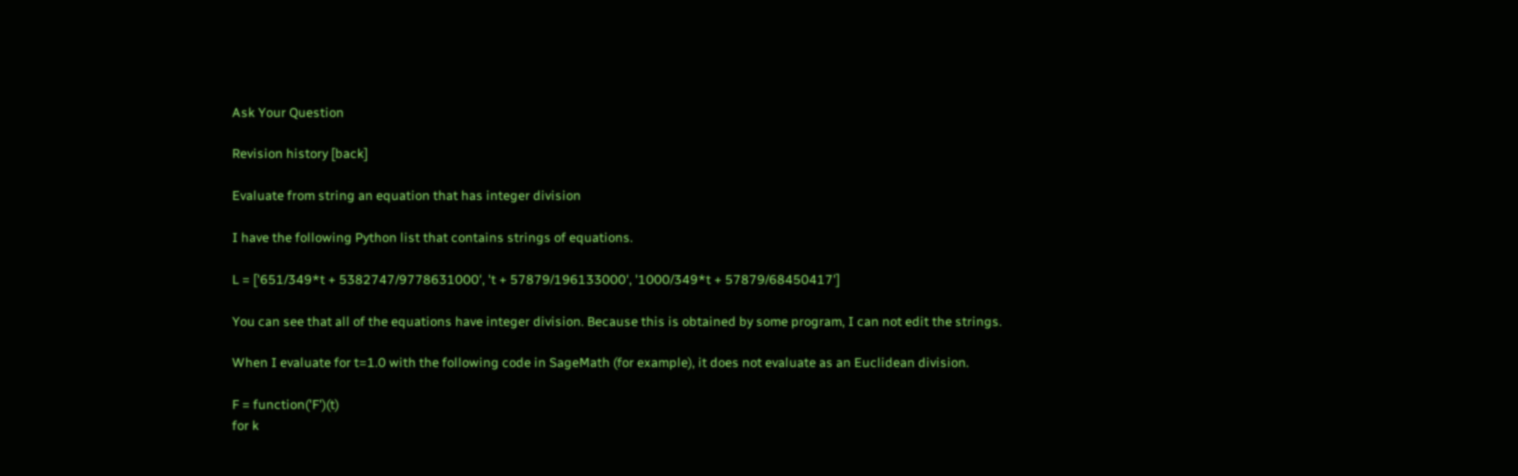Ask Your Question

Revision history [back]

Evaluate from string an equation that has integer division

I have the following Python list that contains strings of equations.

L = ['651/349*t + 5382747/9778631000', 't + 57879/196133000', '1000/349*t + 57879/68450417']

You can see that all of the equations have integer division. Because this is obtained by some program, I can not edit the strings.

When I evaluate for t=1.0 with the following code in SageMath (for example), it does not evaluate as an Euclidean division.

F = function('F')(t)
for k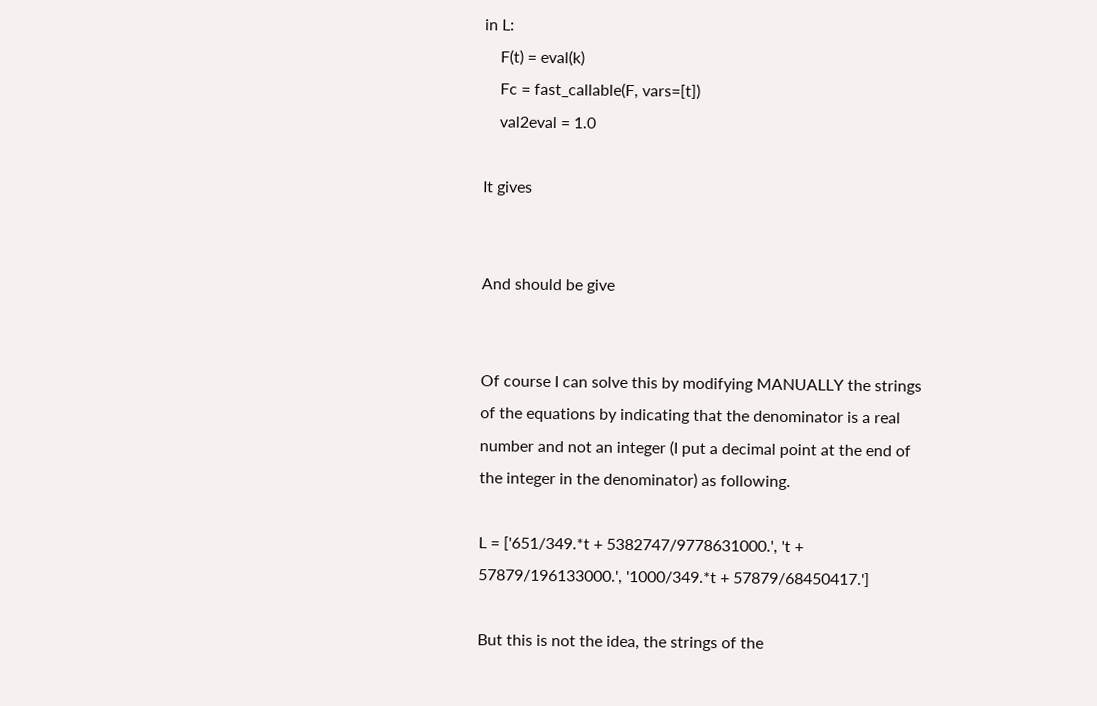in L:
    F(t) = eval(k)
    Fc = fast_callable(F, vars=[t])
    val2eval = 1.0

It gives


And should be give


Of course I can solve this by modifying MANUALLY the strings of the equations by indicating that the denominator is a real number and not an integer (I put a decimal point at the end of the integer in the denominator) as following.

L = ['651/349.*t + 5382747/9778631000.', 't + 57879/196133000.', '1000/349.*t + 57879/68450417.']

But this is not the idea, the strings of the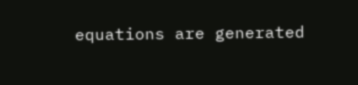equations are generated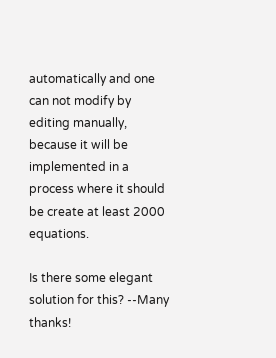automatically and one can not modify by editing manually, because it will be implemented in a process where it should be create at least 2000 equations.

Is there some elegant solution for this? --Many thanks!